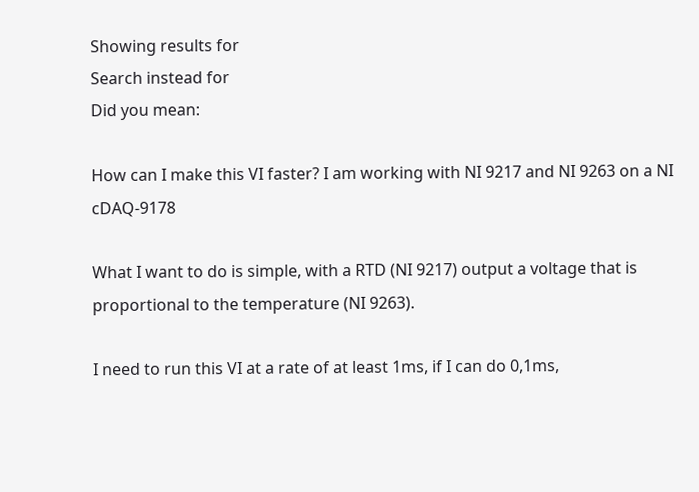Showing results for
Search instead for
Did you mean:

How can I make this VI faster? I am working with NI 9217 and NI 9263 on a NI cDAQ-9178

What I want to do is simple, with a RTD (NI 9217) output a voltage that is proportional to the temperature (NI 9263).

I need to run this VI at a rate of at least 1ms, if I can do 0,1ms,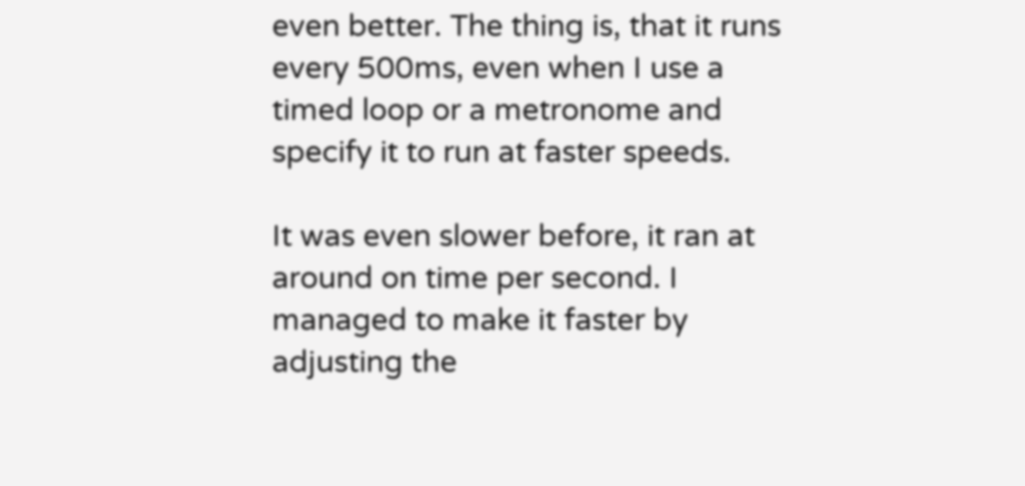even better. The thing is, that it runs every 500ms, even when I use a timed loop or a metronome and specify it to run at faster speeds.

It was even slower before, it ran at around on time per second. I managed to make it faster by adjusting the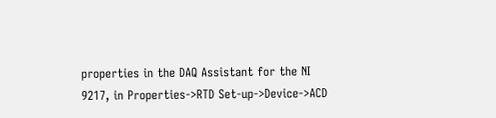properties in the DAQ Assistant for the NI 9217, in Properties->RTD Set-up->Device->ACD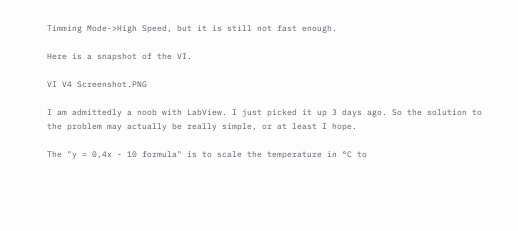Timming Mode->High Speed, but it is still not fast enough.

Here is a snapshot of the VI.

VI V4 Screenshot.PNG

I am admittedly a noob with LabView. I just picked it up 3 days ago. So the solution to the problem may actually be really simple, or at least I hope.

The "y = 0,4x - 10 formula" is to scale the temperature in °C to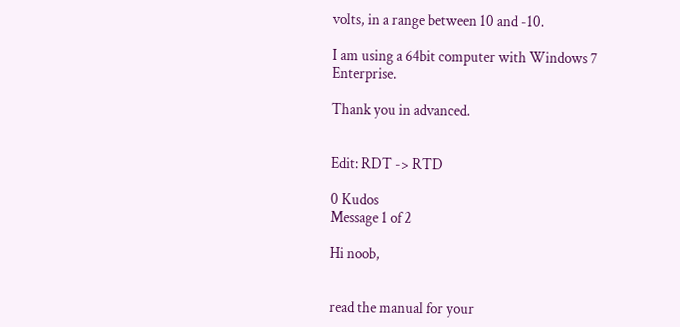volts, in a range between 10 and -10.

I am using a 64bit computer with Windows 7 Enterprise.

Thank you in advanced.


Edit: RDT -> RTD

0 Kudos
Message 1 of 2

Hi noob,


read the manual for your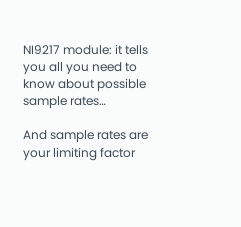NI9217 module: it tells you all you need to know about possible sample rates…

And sample rates are your limiting factor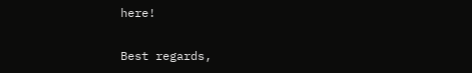here!

Best regards,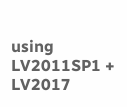using LV2011SP1 + LV2017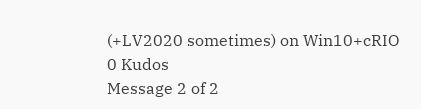(+LV2020 sometimes) on Win10+cRIO
0 Kudos
Message 2 of 2